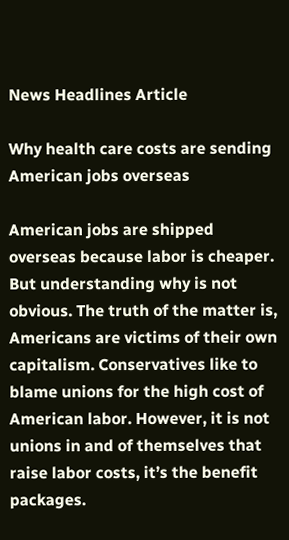News Headlines Article

Why health care costs are sending American jobs overseas

American jobs are shipped overseas because labor is cheaper. But understanding why is not obvious. The truth of the matter is, Americans are victims of their own capitalism. Conservatives like to blame unions for the high cost of American labor. However, it is not unions in and of themselves that raise labor costs, it’s the benefit packages.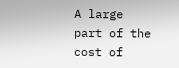A large part of the cost of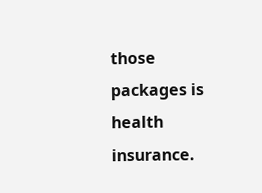those packages is health insurance.